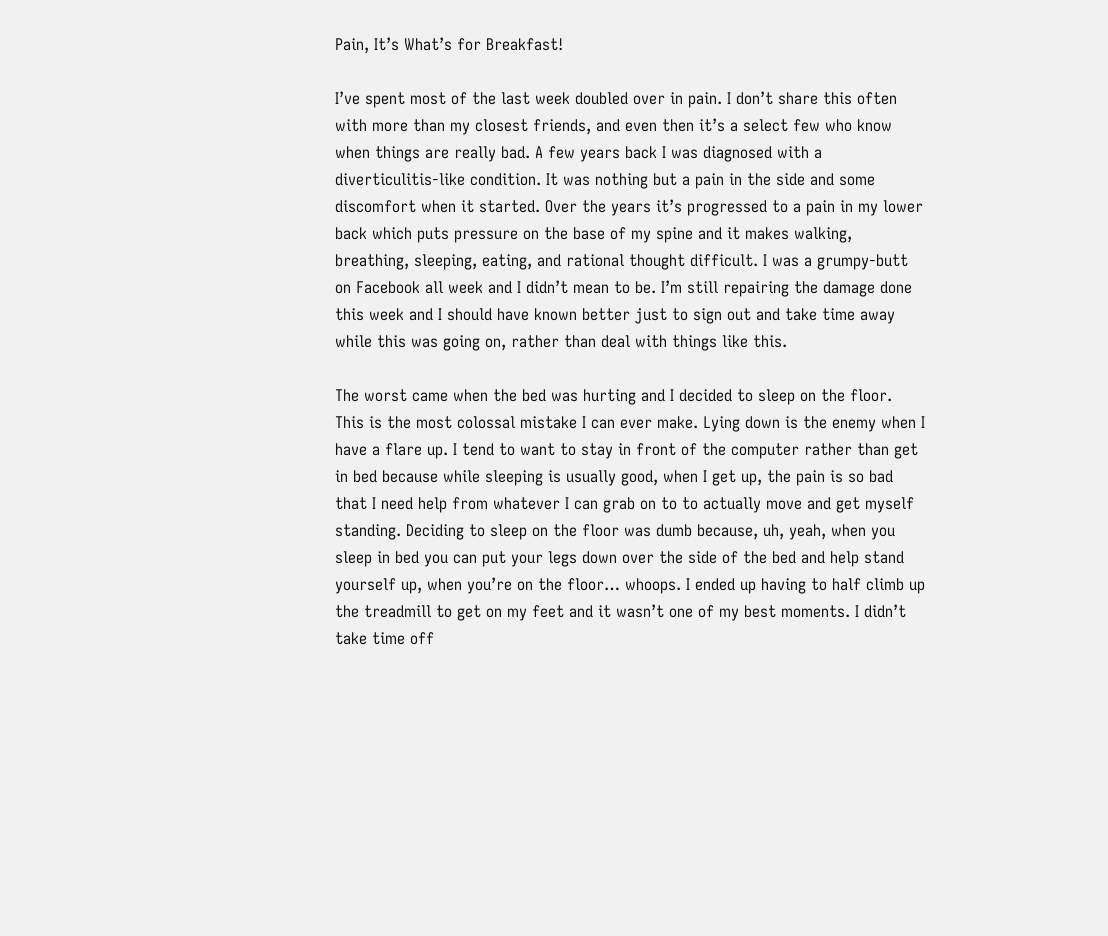Pain, It’s What’s for Breakfast!

I’ve spent most of the last week doubled over in pain. I don’t share this often with more than my closest friends, and even then it’s a select few who know when things are really bad. A few years back I was diagnosed with a diverticulitis-like condition. It was nothing but a pain in the side and some discomfort when it started. Over the years it’s progressed to a pain in my lower back which puts pressure on the base of my spine and it makes walking, breathing, sleeping, eating, and rational thought difficult. I was a grumpy-butt on Facebook all week and I didn’t mean to be. I’m still repairing the damage done this week and I should have known better just to sign out and take time away while this was going on, rather than deal with things like this.

The worst came when the bed was hurting and I decided to sleep on the floor. This is the most colossal mistake I can ever make. Lying down is the enemy when I have a flare up. I tend to want to stay in front of the computer rather than get in bed because while sleeping is usually good, when I get up, the pain is so bad that I need help from whatever I can grab on to to actually move and get myself standing. Deciding to sleep on the floor was dumb because, uh, yeah, when you sleep in bed you can put your legs down over the side of the bed and help stand yourself up, when you’re on the floor… whoops. I ended up having to half climb up the treadmill to get on my feet and it wasn’t one of my best moments. I didn’t take time off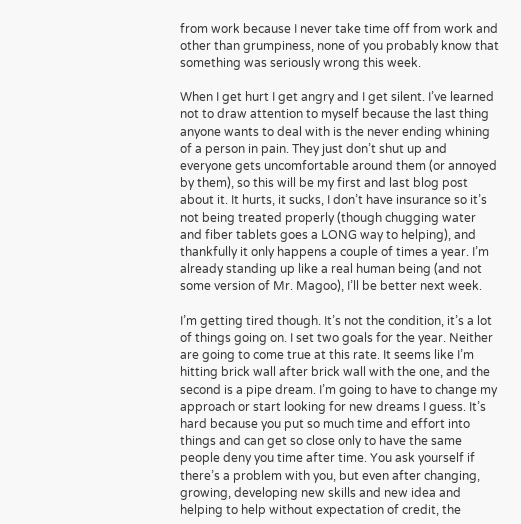from work because I never take time off from work and other than grumpiness, none of you probably know that something was seriously wrong this week.

When I get hurt I get angry and I get silent. I’ve learned not to draw attention to myself because the last thing anyone wants to deal with is the never ending whining of a person in pain. They just don’t shut up and everyone gets uncomfortable around them (or annoyed by them), so this will be my first and last blog post about it. It hurts, it sucks, I don’t have insurance so it’s not being treated properly (though chugging water and fiber tablets goes a LONG way to helping), and thankfully it only happens a couple of times a year. I’m already standing up like a real human being (and not some version of Mr. Magoo), I’ll be better next week.

I’m getting tired though. It’s not the condition, it’s a lot of things going on. I set two goals for the year. Neither are going to come true at this rate. It seems like I’m hitting brick wall after brick wall with the one, and the second is a pipe dream. I’m going to have to change my approach or start looking for new dreams I guess. It’s hard because you put so much time and effort into things and can get so close only to have the same people deny you time after time. You ask yourself if there’s a problem with you, but even after changing, growing, developing new skills and new idea and helping to help without expectation of credit, the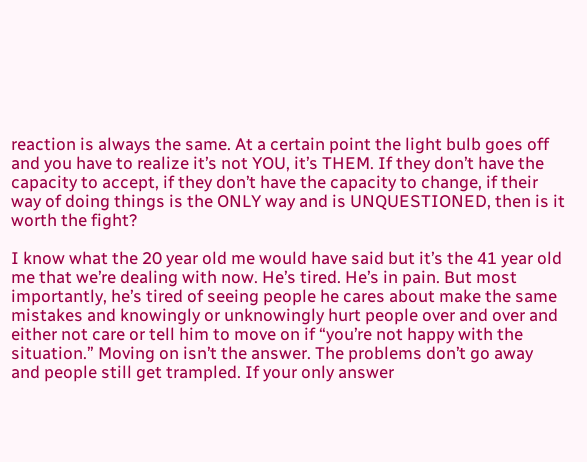reaction is always the same. At a certain point the light bulb goes off and you have to realize it’s not YOU, it’s THEM. If they don’t have the capacity to accept, if they don’t have the capacity to change, if their way of doing things is the ONLY way and is UNQUESTIONED, then is it worth the fight?

I know what the 20 year old me would have said but it’s the 41 year old me that we’re dealing with now. He’s tired. He’s in pain. But most importantly, he’s tired of seeing people he cares about make the same mistakes and knowingly or unknowingly hurt people over and over and either not care or tell him to move on if “you’re not happy with the situation.” Moving on isn’t the answer. The problems don’t go away and people still get trampled. If your only answer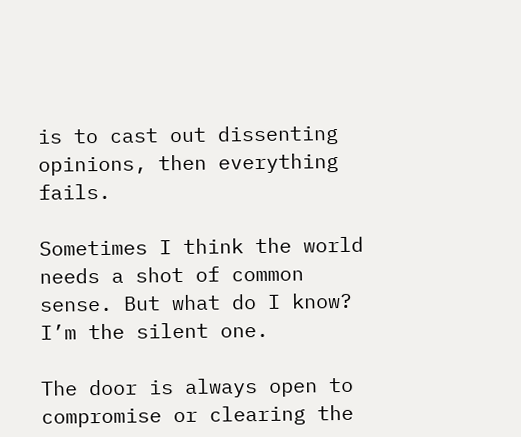is to cast out dissenting opinions, then everything fails.

Sometimes I think the world needs a shot of common sense. But what do I know? I’m the silent one.

The door is always open to compromise or clearing the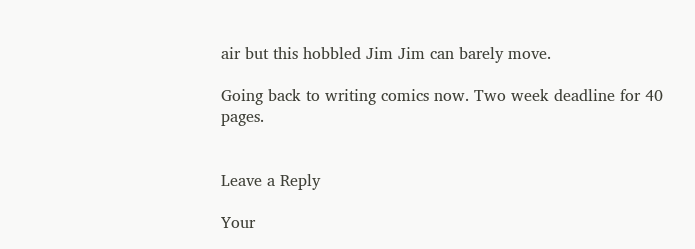air but this hobbled Jim Jim can barely move.

Going back to writing comics now. Two week deadline for 40 pages.


Leave a Reply

Your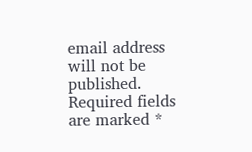email address will not be published. Required fields are marked *